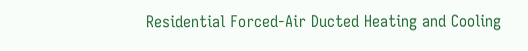Residential Forced-Air Ducted Heating and Cooling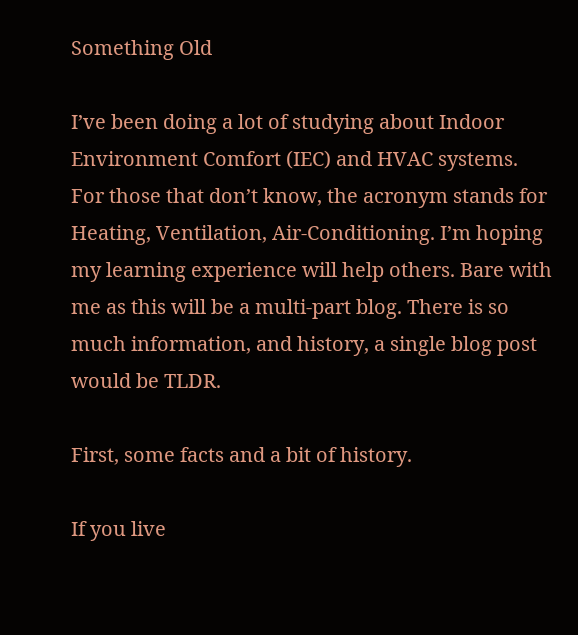Something Old

I’ve been doing a lot of studying about Indoor Environment Comfort (IEC) and HVAC systems. For those that don’t know, the acronym stands for Heating, Ventilation, Air-Conditioning. I’m hoping my learning experience will help others. Bare with me as this will be a multi-part blog. There is so much information, and history, a single blog post would be TLDR.

First, some facts and a bit of history.

If you live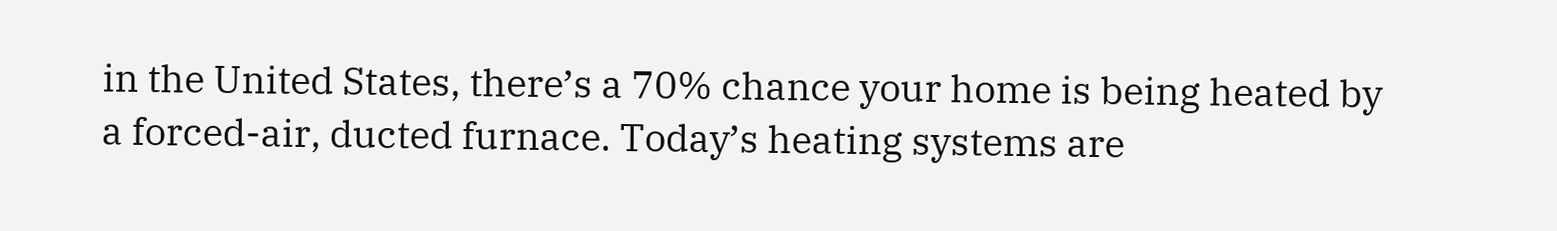in the United States, there’s a 70% chance your home is being heated by a forced-air, ducted furnace. Today’s heating systems are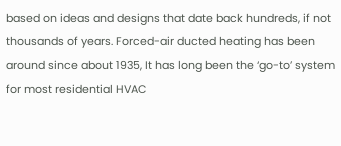based on ideas and designs that date back hundreds, if not thousands of years. Forced-air ducted heating has been around since about 1935, It has long been the ‘go-to’ system for most residential HVAC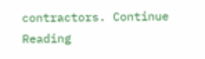contractors. Continue Reading